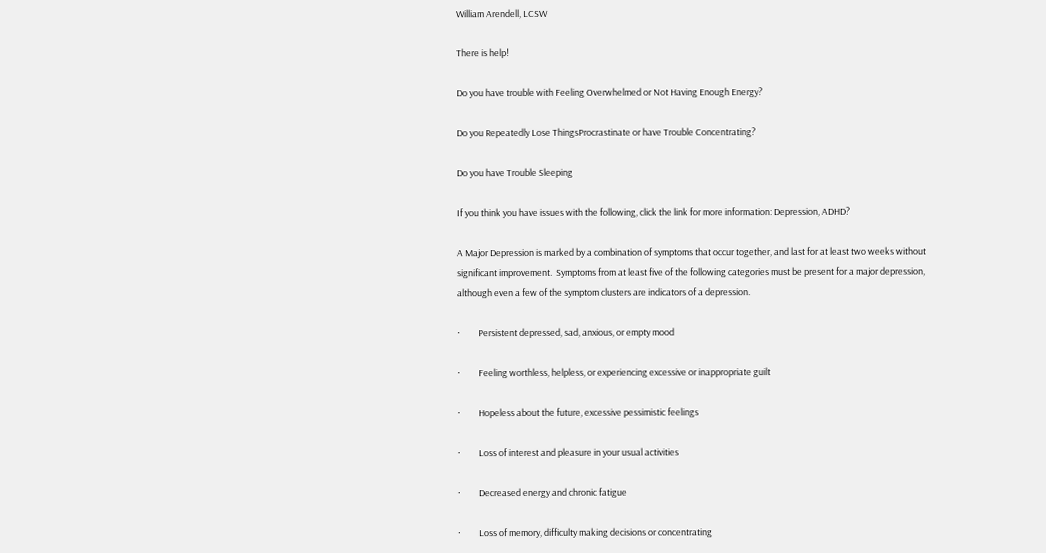William Arendell, LCSW

There is help!

Do you have trouble with Feeling Overwhelmed or Not Having Enough Energy?

Do you Repeatedly Lose ThingsProcrastinate or have Trouble Concentrating?

Do you have Trouble Sleeping

If you think you have issues with the following, click the link for more information: Depression, ADHD?

A Major Depression is marked by a combination of symptoms that occur together, and last for at least two weeks without significant improvement.  Symptoms from at least five of the following categories must be present for a major depression, although even a few of the symptom clusters are indicators of a depression.

·         Persistent depressed, sad, anxious, or empty mood

·         Feeling worthless, helpless, or experiencing excessive or inappropriate guilt

·         Hopeless about the future, excessive pessimistic feelings

·         Loss of interest and pleasure in your usual activities

·         Decreased energy and chronic fatigue

·         Loss of memory, difficulty making decisions or concentrating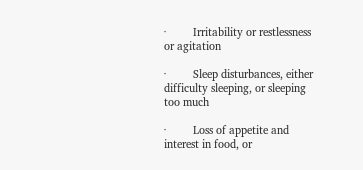·         Irritability or restlessness or agitation

·         Sleep disturbances, either difficulty sleeping, or sleeping too much

·         Loss of appetite and interest in food, or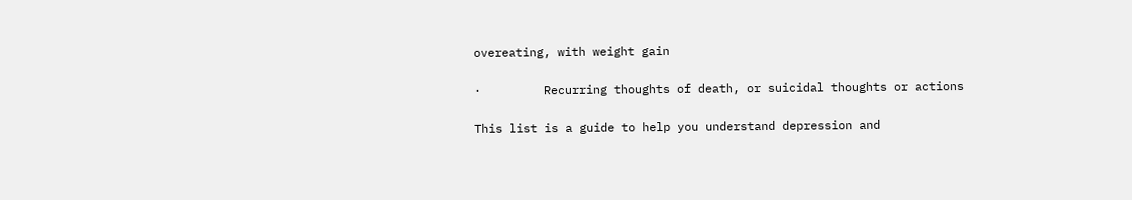overeating, with weight gain

·         Recurring thoughts of death, or suicidal thoughts or actions

This list is a guide to help you understand depression and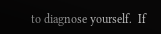to diagnose yourself.  If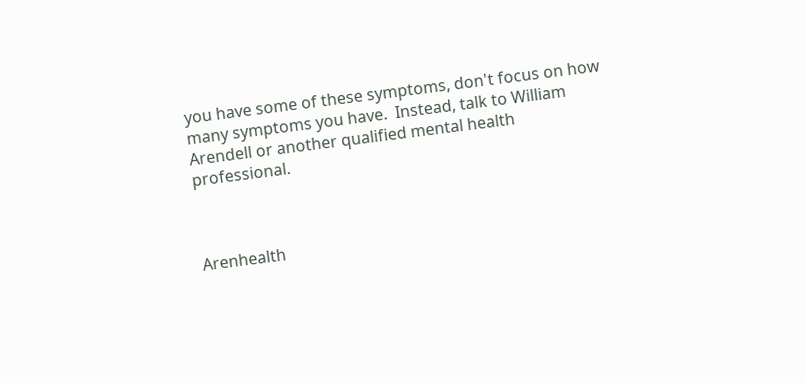you have some of these symptoms, don't focus on how many symptoms you have.  Instead, talk to William Arendell or another qualified mental health professional.



Arenhealth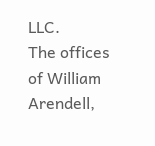LLC.           The offices of William Arendell,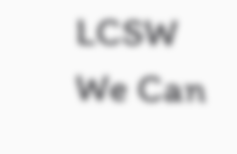LCSW           We Can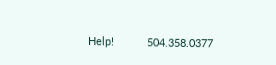Help!           504.358.0377